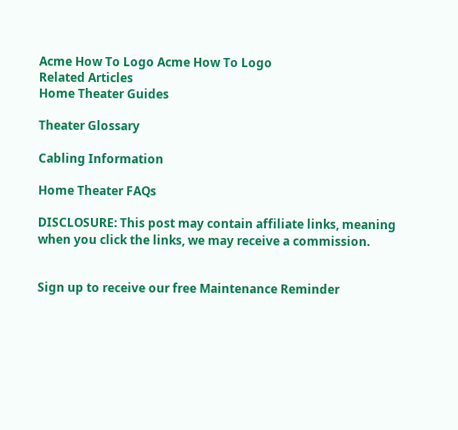Acme How To Logo Acme How To Logo
Related Articles
Home Theater Guides

Theater Glossary

Cabling Information

Home Theater FAQs

DISCLOSURE: This post may contain affiliate links, meaning when you click the links, we may receive a commission.


Sign up to receive our free Maintenance Reminder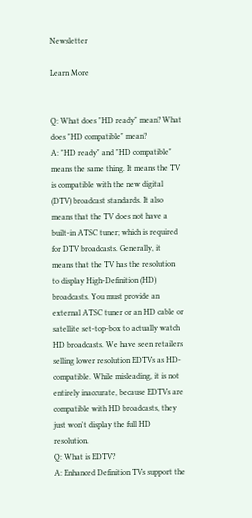Newsletter

Learn More


Q: What does "HD ready" mean? What does "HD compatible" mean?
A: "HD ready" and "HD compatible" means the same thing. It means the TV is compatible with the new digital (DTV) broadcast standards. It also means that the TV does not have a built-in ATSC tuner; which is required for DTV broadcasts. Generally, it means that the TV has the resolution to display High-Definition (HD) broadcasts. You must provide an external ATSC tuner or an HD cable or satellite set-top-box to actually watch HD broadcasts. We have seen retailers selling lower resolution EDTVs as HD-compatible. While misleading, it is not entirely inaccurate, because EDTVs are compatible with HD broadcasts, they just won't display the full HD resolution.
Q: What is EDTV?
A: Enhanced Definition TVs support the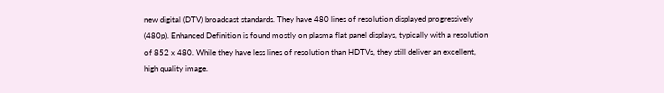new digital (DTV) broadcast standards. They have 480 lines of resolution displayed progressively (480p). Enhanced Definition is found mostly on plasma flat panel displays, typically with a resolution of 852 x 480. While they have less lines of resolution than HDTVs, they still deliver an excellent, high quality image.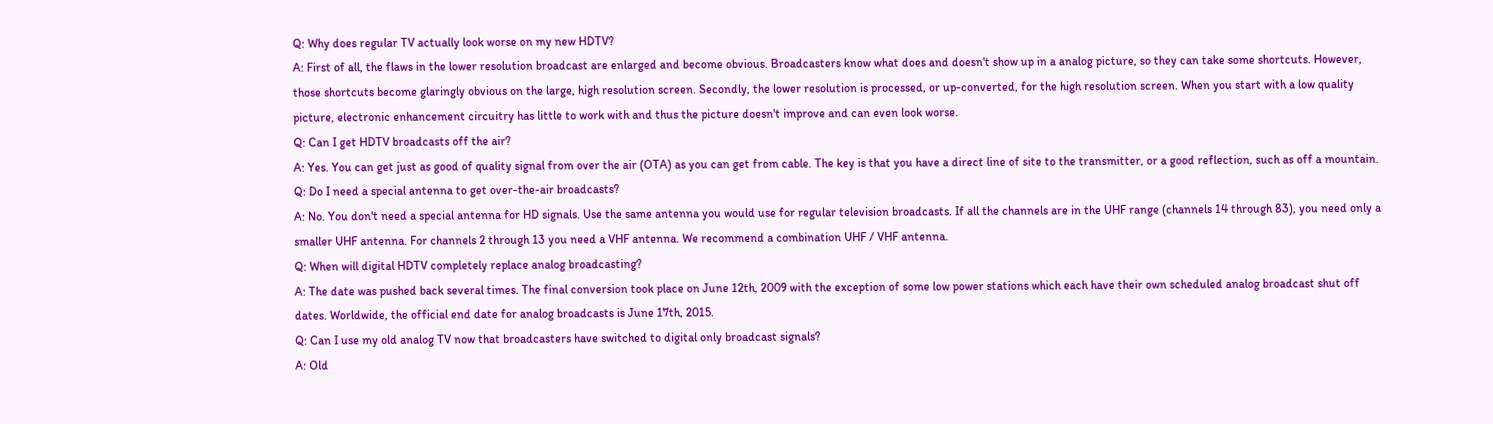Q: Why does regular TV actually look worse on my new HDTV?
A: First of all, the flaws in the lower resolution broadcast are enlarged and become obvious. Broadcasters know what does and doesn't show up in a analog picture, so they can take some shortcuts. However, those shortcuts become glaringly obvious on the large, high resolution screen. Secondly, the lower resolution is processed, or up-converted, for the high resolution screen. When you start with a low quality picture, electronic enhancement circuitry has little to work with and thus the picture doesn't improve and can even look worse.
Q: Can I get HDTV broadcasts off the air?
A: Yes. You can get just as good of quality signal from over the air (OTA) as you can get from cable. The key is that you have a direct line of site to the transmitter, or a good reflection, such as off a mountain.
Q: Do I need a special antenna to get over-the-air broadcasts?
A: No. You don't need a special antenna for HD signals. Use the same antenna you would use for regular television broadcasts. If all the channels are in the UHF range (channels 14 through 83), you need only a smaller UHF antenna. For channels 2 through 13 you need a VHF antenna. We recommend a combination UHF / VHF antenna.
Q: When will digital HDTV completely replace analog broadcasting?
A: The date was pushed back several times. The final conversion took place on June 12th, 2009 with the exception of some low power stations which each have their own scheduled analog broadcast shut off dates. Worldwide, the official end date for analog broadcasts is June 17th, 2015.
Q: Can I use my old analog TV now that broadcasters have switched to digital only broadcast signals?
A: Old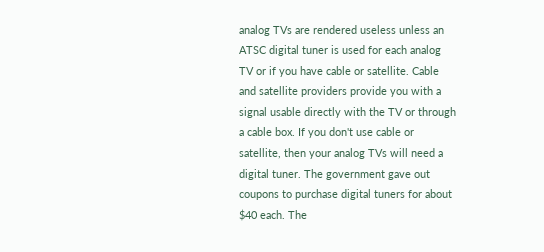analog TVs are rendered useless unless an ATSC digital tuner is used for each analog TV or if you have cable or satellite. Cable and satellite providers provide you with a signal usable directly with the TV or through a cable box. If you don't use cable or satellite, then your analog TVs will need a digital tuner. The government gave out coupons to purchase digital tuners for about $40 each. The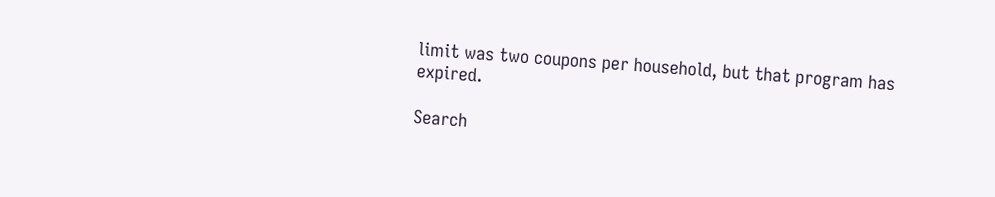limit was two coupons per household, but that program has expired.

Search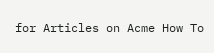for Articles on Acme How To